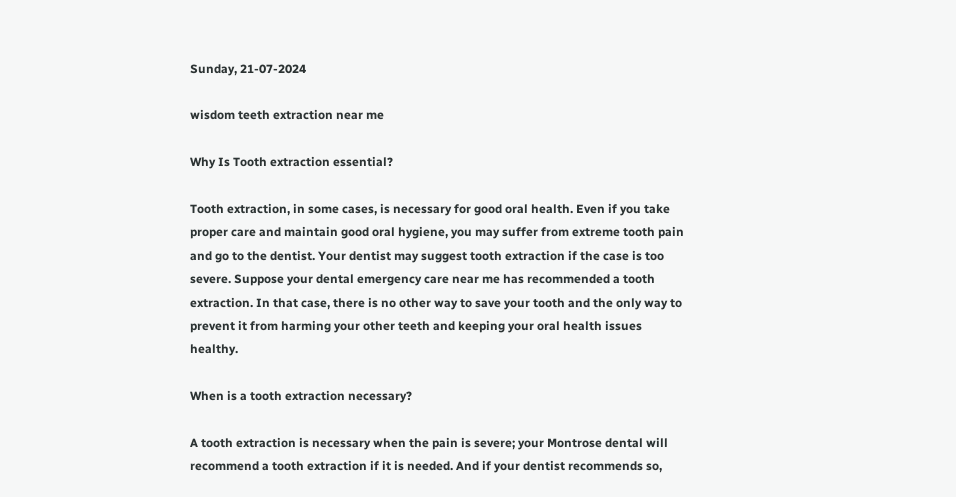Sunday, 21-07-2024

wisdom teeth extraction near me

Why Is Tooth extraction essential?

Tooth extraction, in some cases, is necessary for good oral health. Even if you take proper care and maintain good oral hygiene, you may suffer from extreme tooth pain and go to the dentist. Your dentist may suggest tooth extraction if the case is too severe. Suppose your dental emergency care near me has recommended a tooth extraction. In that case, there is no other way to save your tooth and the only way to prevent it from harming your other teeth and keeping your oral health issues healthy.

When is a tooth extraction necessary?

A tooth extraction is necessary when the pain is severe; your Montrose dental will recommend a tooth extraction if it is needed. And if your dentist recommends so,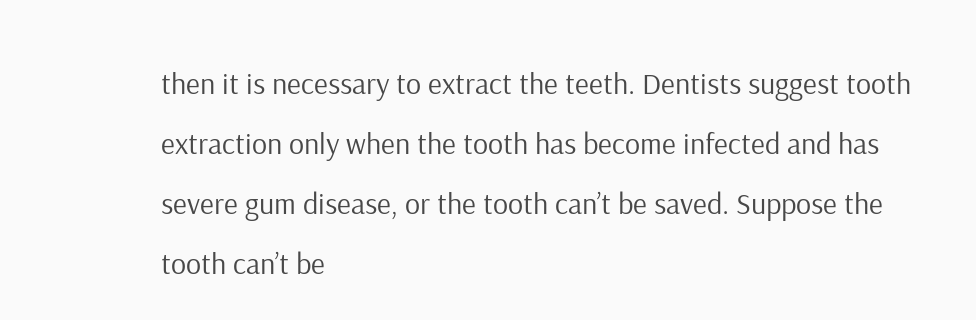then it is necessary to extract the teeth. Dentists suggest tooth extraction only when the tooth has become infected and has severe gum disease, or the tooth can’t be saved. Suppose the tooth can’t be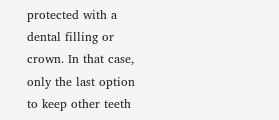protected with a dental filling or crown. In that case, only the last option to keep other teeth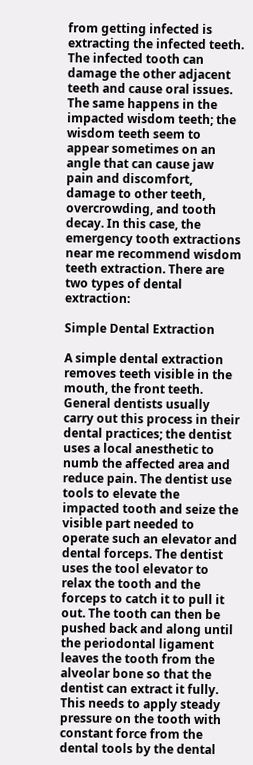from getting infected is extracting the infected teeth. The infected tooth can damage the other adjacent teeth and cause oral issues. The same happens in the impacted wisdom teeth; the wisdom teeth seem to appear sometimes on an angle that can cause jaw pain and discomfort, damage to other teeth, overcrowding, and tooth decay. In this case, the emergency tooth extractions near me recommend wisdom teeth extraction. There are two types of dental extraction:

Simple Dental Extraction

A simple dental extraction removes teeth visible in the mouth, the front teeth. General dentists usually carry out this process in their dental practices; the dentist uses a local anesthetic to numb the affected area and reduce pain. The dentist use tools to elevate the impacted tooth and seize the visible part needed to operate such an elevator and dental forceps. The dentist uses the tool elevator to relax the tooth and the forceps to catch it to pull it out. The tooth can then be pushed back and along until the periodontal ligament leaves the tooth from the alveolar bone so that the dentist can extract it fully. This needs to apply steady pressure on the tooth with constant force from the dental tools by the dental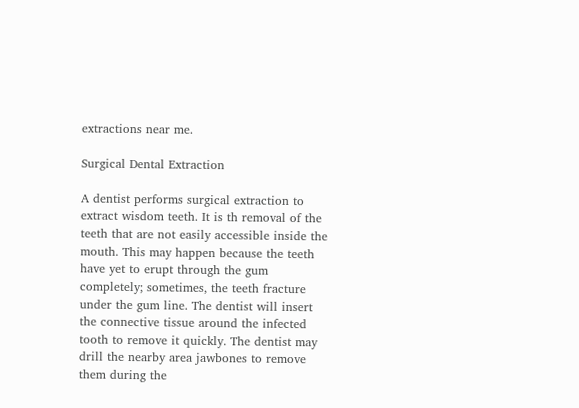extractions near me.

Surgical Dental Extraction

A dentist performs surgical extraction to extract wisdom teeth. It is th removal of the teeth that are not easily accessible inside the mouth. This may happen because the teeth have yet to erupt through the gum completely; sometimes, the teeth fracture under the gum line. The dentist will insert the connective tissue around the infected tooth to remove it quickly. The dentist may drill the nearby area jawbones to remove them during the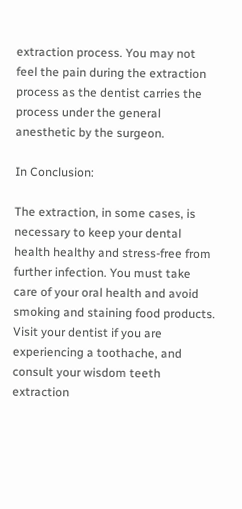extraction process. You may not feel the pain during the extraction process as the dentist carries the process under the general anesthetic by the surgeon.

In Conclusion:

The extraction, in some cases, is necessary to keep your dental health healthy and stress-free from further infection. You must take care of your oral health and avoid smoking and staining food products. Visit your dentist if you are experiencing a toothache, and consult your wisdom teeth extraction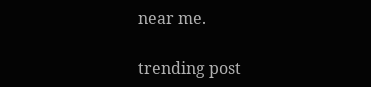near me.

trending post